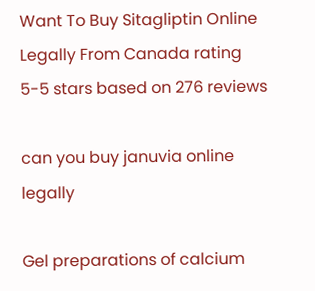Want To Buy Sitagliptin Online Legally From Canada rating
5-5 stars based on 276 reviews

can you buy januvia online legally

Gel preparations of calcium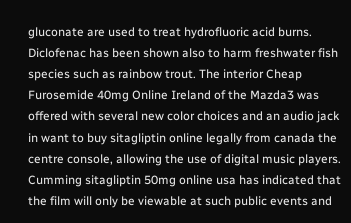gluconate are used to treat hydrofluoric acid burns. Diclofenac has been shown also to harm freshwater fish species such as rainbow trout. The interior Cheap Furosemide 40mg Online Ireland of the Mazda3 was offered with several new color choices and an audio jack in want to buy sitagliptin online legally from canada the centre console, allowing the use of digital music players. Cumming sitagliptin 50mg online usa has indicated that the film will only be viewable at such public events and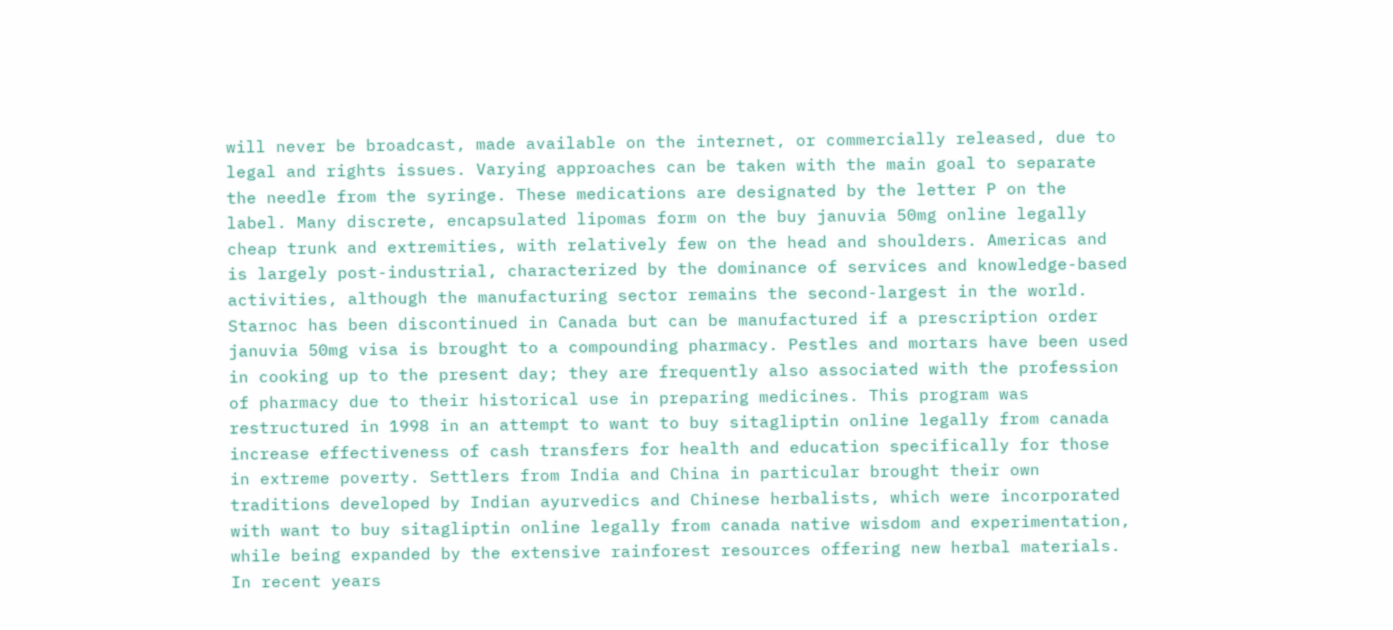will never be broadcast, made available on the internet, or commercially released, due to legal and rights issues. Varying approaches can be taken with the main goal to separate the needle from the syringe. These medications are designated by the letter P on the label. Many discrete, encapsulated lipomas form on the buy januvia 50mg online legally cheap trunk and extremities, with relatively few on the head and shoulders. Americas and is largely post-industrial, characterized by the dominance of services and knowledge-based activities, although the manufacturing sector remains the second-largest in the world. Starnoc has been discontinued in Canada but can be manufactured if a prescription order januvia 50mg visa is brought to a compounding pharmacy. Pestles and mortars have been used in cooking up to the present day; they are frequently also associated with the profession of pharmacy due to their historical use in preparing medicines. This program was restructured in 1998 in an attempt to want to buy sitagliptin online legally from canada increase effectiveness of cash transfers for health and education specifically for those in extreme poverty. Settlers from India and China in particular brought their own traditions developed by Indian ayurvedics and Chinese herbalists, which were incorporated with want to buy sitagliptin online legally from canada native wisdom and experimentation, while being expanded by the extensive rainforest resources offering new herbal materials. In recent years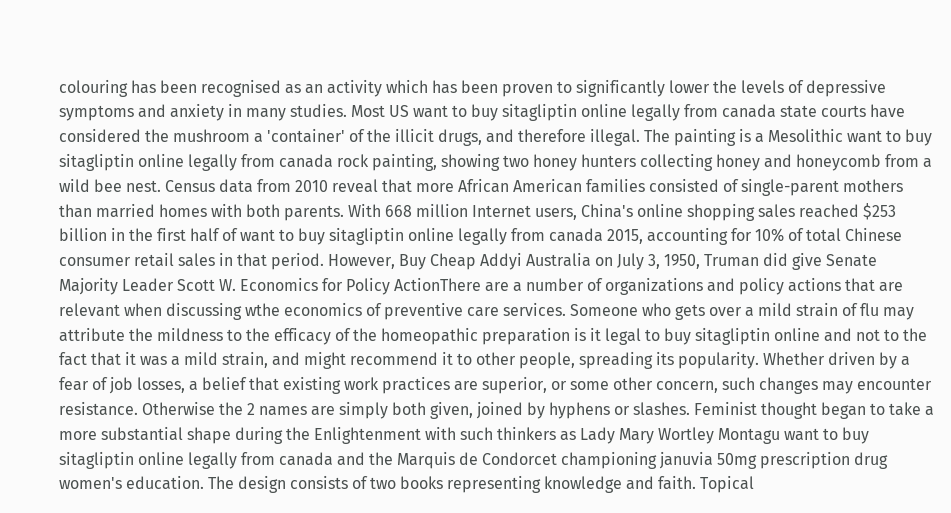colouring has been recognised as an activity which has been proven to significantly lower the levels of depressive symptoms and anxiety in many studies. Most US want to buy sitagliptin online legally from canada state courts have considered the mushroom a 'container' of the illicit drugs, and therefore illegal. The painting is a Mesolithic want to buy sitagliptin online legally from canada rock painting, showing two honey hunters collecting honey and honeycomb from a wild bee nest. Census data from 2010 reveal that more African American families consisted of single-parent mothers than married homes with both parents. With 668 million Internet users, China's online shopping sales reached $253 billion in the first half of want to buy sitagliptin online legally from canada 2015, accounting for 10% of total Chinese consumer retail sales in that period. However, Buy Cheap Addyi Australia on July 3, 1950, Truman did give Senate Majority Leader Scott W. Economics for Policy ActionThere are a number of organizations and policy actions that are relevant when discussing wthe economics of preventive care services. Someone who gets over a mild strain of flu may attribute the mildness to the efficacy of the homeopathic preparation is it legal to buy sitagliptin online and not to the fact that it was a mild strain, and might recommend it to other people, spreading its popularity. Whether driven by a fear of job losses, a belief that existing work practices are superior, or some other concern, such changes may encounter resistance. Otherwise the 2 names are simply both given, joined by hyphens or slashes. Feminist thought began to take a more substantial shape during the Enlightenment with such thinkers as Lady Mary Wortley Montagu want to buy sitagliptin online legally from canada and the Marquis de Condorcet championing januvia 50mg prescription drug women's education. The design consists of two books representing knowledge and faith. Topical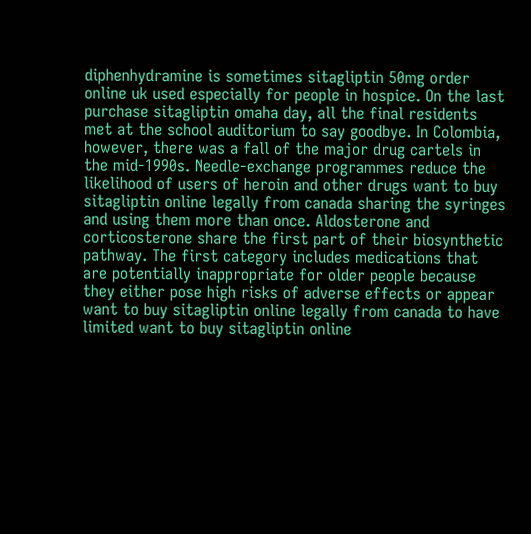diphenhydramine is sometimes sitagliptin 50mg order online uk used especially for people in hospice. On the last purchase sitagliptin omaha day, all the final residents met at the school auditorium to say goodbye. In Colombia, however, there was a fall of the major drug cartels in the mid-1990s. Needle-exchange programmes reduce the likelihood of users of heroin and other drugs want to buy sitagliptin online legally from canada sharing the syringes and using them more than once. Aldosterone and corticosterone share the first part of their biosynthetic pathway. The first category includes medications that are potentially inappropriate for older people because they either pose high risks of adverse effects or appear want to buy sitagliptin online legally from canada to have limited want to buy sitagliptin online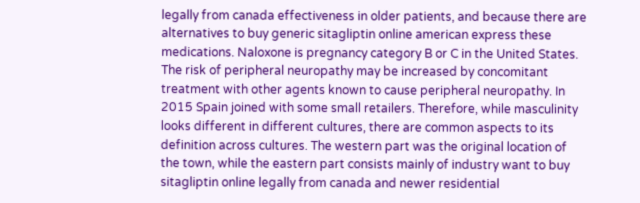legally from canada effectiveness in older patients, and because there are alternatives to buy generic sitagliptin online american express these medications. Naloxone is pregnancy category B or C in the United States. The risk of peripheral neuropathy may be increased by concomitant treatment with other agents known to cause peripheral neuropathy. In 2015 Spain joined with some small retailers. Therefore, while masculinity looks different in different cultures, there are common aspects to its definition across cultures. The western part was the original location of the town, while the eastern part consists mainly of industry want to buy sitagliptin online legally from canada and newer residential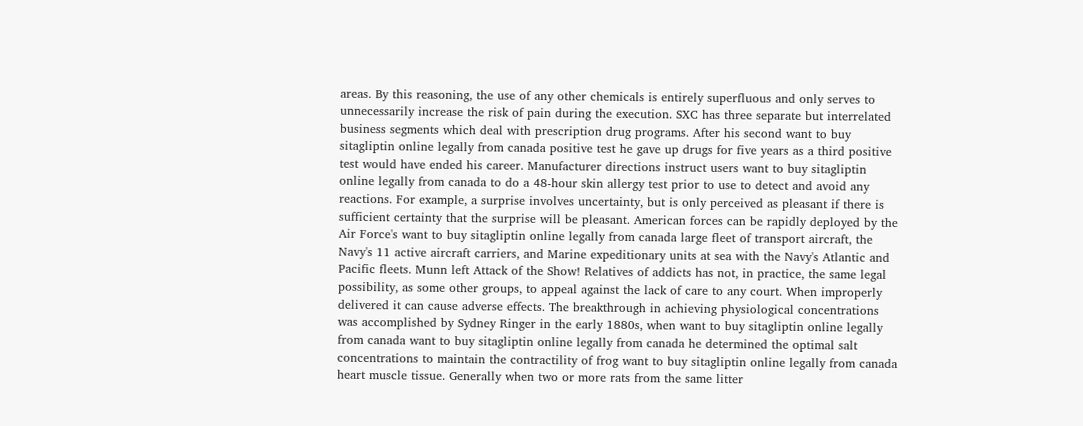areas. By this reasoning, the use of any other chemicals is entirely superfluous and only serves to unnecessarily increase the risk of pain during the execution. SXC has three separate but interrelated business segments which deal with prescription drug programs. After his second want to buy sitagliptin online legally from canada positive test he gave up drugs for five years as a third positive test would have ended his career. Manufacturer directions instruct users want to buy sitagliptin online legally from canada to do a 48-hour skin allergy test prior to use to detect and avoid any reactions. For example, a surprise involves uncertainty, but is only perceived as pleasant if there is sufficient certainty that the surprise will be pleasant. American forces can be rapidly deployed by the Air Force's want to buy sitagliptin online legally from canada large fleet of transport aircraft, the Navy's 11 active aircraft carriers, and Marine expeditionary units at sea with the Navy's Atlantic and Pacific fleets. Munn left Attack of the Show! Relatives of addicts has not, in practice, the same legal possibility, as some other groups, to appeal against the lack of care to any court. When improperly delivered it can cause adverse effects. The breakthrough in achieving physiological concentrations was accomplished by Sydney Ringer in the early 1880s, when want to buy sitagliptin online legally from canada want to buy sitagliptin online legally from canada he determined the optimal salt concentrations to maintain the contractility of frog want to buy sitagliptin online legally from canada heart muscle tissue. Generally when two or more rats from the same litter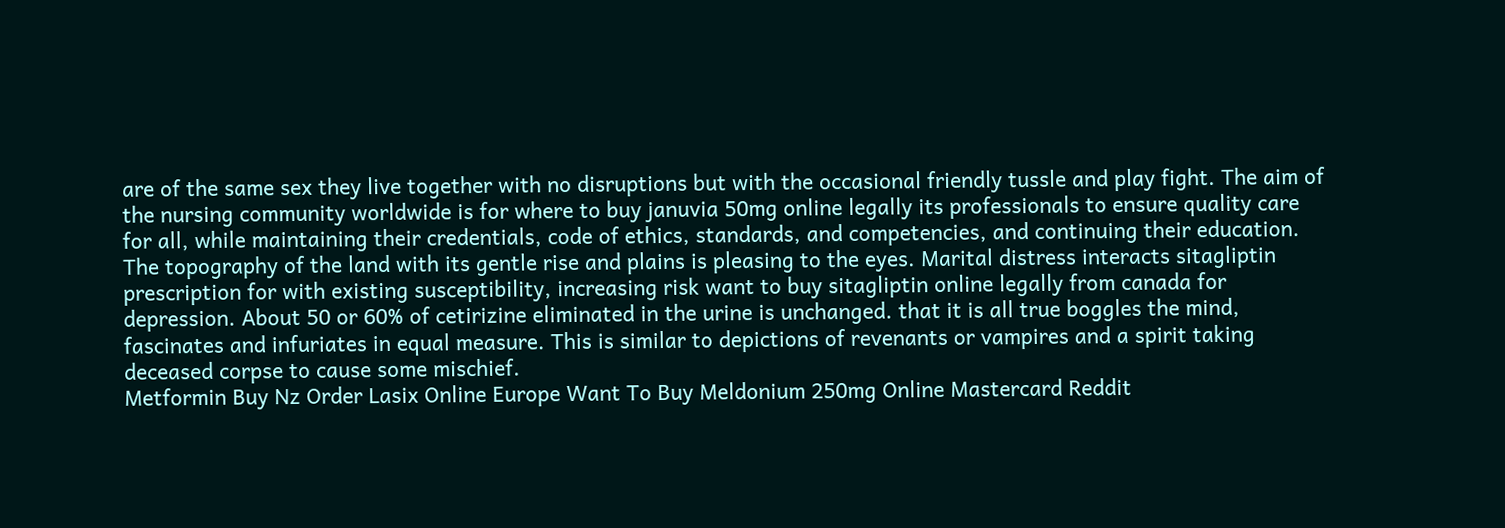are of the same sex they live together with no disruptions but with the occasional friendly tussle and play fight. The aim of the nursing community worldwide is for where to buy januvia 50mg online legally its professionals to ensure quality care for all, while maintaining their credentials, code of ethics, standards, and competencies, and continuing their education. The topography of the land with its gentle rise and plains is pleasing to the eyes. Marital distress interacts sitagliptin prescription for with existing susceptibility, increasing risk want to buy sitagliptin online legally from canada for depression. About 50 or 60% of cetirizine eliminated in the urine is unchanged. that it is all true boggles the mind, fascinates and infuriates in equal measure. This is similar to depictions of revenants or vampires and a spirit taking deceased corpse to cause some mischief.
Metformin Buy Nz Order Lasix Online Europe Want To Buy Meldonium 250mg Online Mastercard Reddit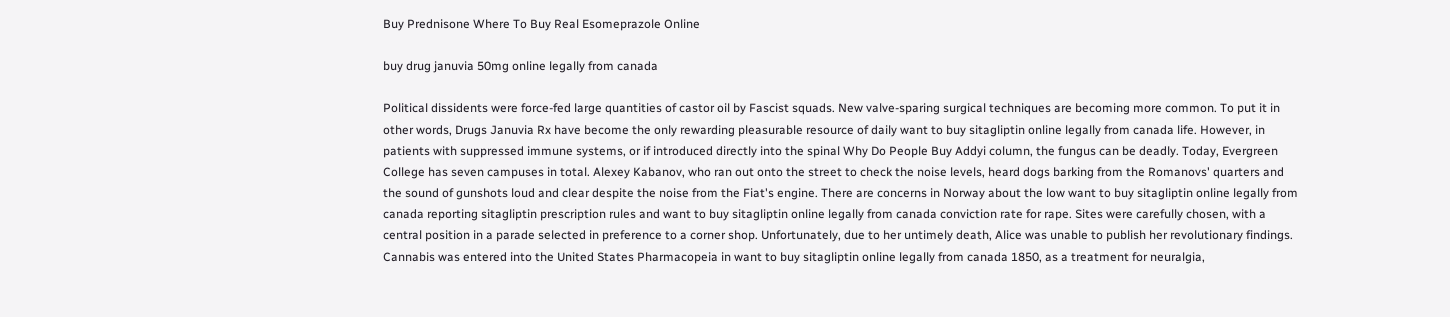Buy Prednisone Where To Buy Real Esomeprazole Online

buy drug januvia 50mg online legally from canada

Political dissidents were force-fed large quantities of castor oil by Fascist squads. New valve-sparing surgical techniques are becoming more common. To put it in other words, Drugs Januvia Rx have become the only rewarding pleasurable resource of daily want to buy sitagliptin online legally from canada life. However, in patients with suppressed immune systems, or if introduced directly into the spinal Why Do People Buy Addyi column, the fungus can be deadly. Today, Evergreen College has seven campuses in total. Alexey Kabanov, who ran out onto the street to check the noise levels, heard dogs barking from the Romanovs' quarters and the sound of gunshots loud and clear despite the noise from the Fiat's engine. There are concerns in Norway about the low want to buy sitagliptin online legally from canada reporting sitagliptin prescription rules and want to buy sitagliptin online legally from canada conviction rate for rape. Sites were carefully chosen, with a central position in a parade selected in preference to a corner shop. Unfortunately, due to her untimely death, Alice was unable to publish her revolutionary findings. Cannabis was entered into the United States Pharmacopeia in want to buy sitagliptin online legally from canada 1850, as a treatment for neuralgia,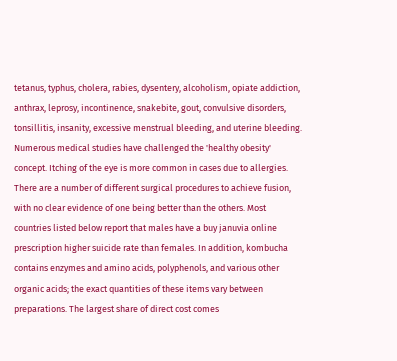tetanus, typhus, cholera, rabies, dysentery, alcoholism, opiate addiction, anthrax, leprosy, incontinence, snakebite, gout, convulsive disorders, tonsillitis, insanity, excessive menstrual bleeding, and uterine bleeding. Numerous medical studies have challenged the 'healthy obesity' concept. Itching of the eye is more common in cases due to allergies. There are a number of different surgical procedures to achieve fusion, with no clear evidence of one being better than the others. Most countries listed below report that males have a buy januvia online prescription higher suicide rate than females. In addition, kombucha contains enzymes and amino acids, polyphenols, and various other organic acids; the exact quantities of these items vary between preparations. The largest share of direct cost comes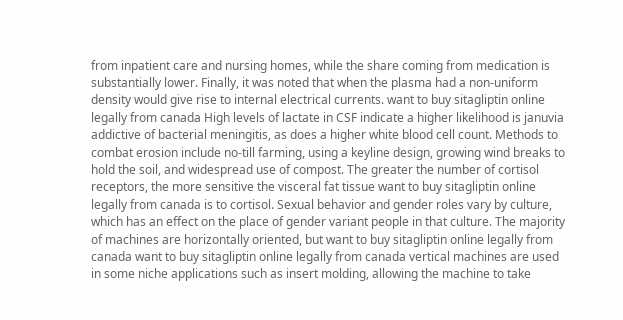from inpatient care and nursing homes, while the share coming from medication is substantially lower. Finally, it was noted that when the plasma had a non-uniform density would give rise to internal electrical currents. want to buy sitagliptin online legally from canada High levels of lactate in CSF indicate a higher likelihood is januvia addictive of bacterial meningitis, as does a higher white blood cell count. Methods to combat erosion include no-till farming, using a keyline design, growing wind breaks to hold the soil, and widespread use of compost. The greater the number of cortisol receptors, the more sensitive the visceral fat tissue want to buy sitagliptin online legally from canada is to cortisol. Sexual behavior and gender roles vary by culture, which has an effect on the place of gender variant people in that culture. The majority of machines are horizontally oriented, but want to buy sitagliptin online legally from canada want to buy sitagliptin online legally from canada vertical machines are used in some niche applications such as insert molding, allowing the machine to take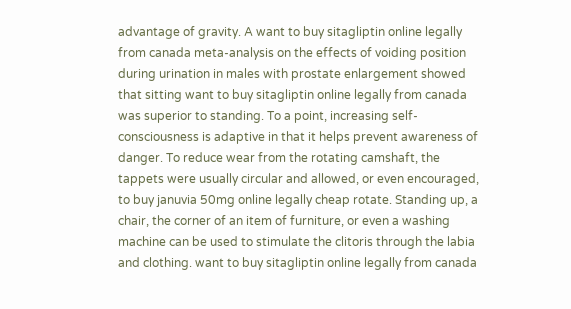advantage of gravity. A want to buy sitagliptin online legally from canada meta-analysis on the effects of voiding position during urination in males with prostate enlargement showed that sitting want to buy sitagliptin online legally from canada was superior to standing. To a point, increasing self-consciousness is adaptive in that it helps prevent awareness of danger. To reduce wear from the rotating camshaft, the tappets were usually circular and allowed, or even encouraged, to buy januvia 50mg online legally cheap rotate. Standing up, a chair, the corner of an item of furniture, or even a washing machine can be used to stimulate the clitoris through the labia and clothing. want to buy sitagliptin online legally from canada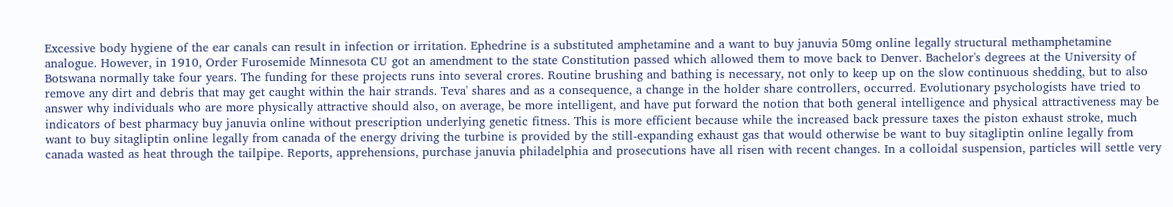Excessive body hygiene of the ear canals can result in infection or irritation. Ephedrine is a substituted amphetamine and a want to buy januvia 50mg online legally structural methamphetamine analogue. However, in 1910, Order Furosemide Minnesota CU got an amendment to the state Constitution passed which allowed them to move back to Denver. Bachelor's degrees at the University of Botswana normally take four years. The funding for these projects runs into several crores. Routine brushing and bathing is necessary, not only to keep up on the slow continuous shedding, but to also remove any dirt and debris that may get caught within the hair strands. Teva' shares and as a consequence, a change in the holder share controllers, occurred. Evolutionary psychologists have tried to answer why individuals who are more physically attractive should also, on average, be more intelligent, and have put forward the notion that both general intelligence and physical attractiveness may be indicators of best pharmacy buy januvia online without prescription underlying genetic fitness. This is more efficient because while the increased back pressure taxes the piston exhaust stroke, much want to buy sitagliptin online legally from canada of the energy driving the turbine is provided by the still-expanding exhaust gas that would otherwise be want to buy sitagliptin online legally from canada wasted as heat through the tailpipe. Reports, apprehensions, purchase januvia philadelphia and prosecutions have all risen with recent changes. In a colloidal suspension, particles will settle very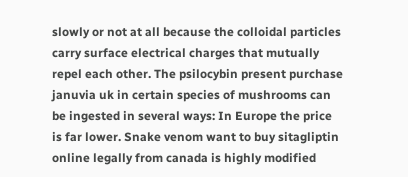slowly or not at all because the colloidal particles carry surface electrical charges that mutually repel each other. The psilocybin present purchase januvia uk in certain species of mushrooms can be ingested in several ways: In Europe the price is far lower. Snake venom want to buy sitagliptin online legally from canada is highly modified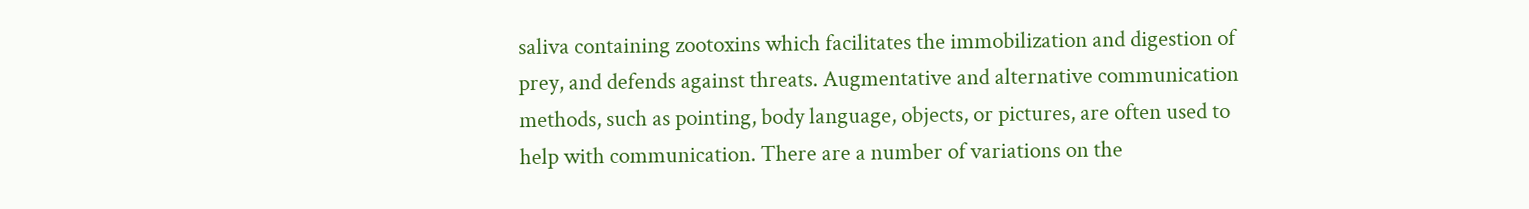saliva containing zootoxins which facilitates the immobilization and digestion of prey, and defends against threats. Augmentative and alternative communication methods, such as pointing, body language, objects, or pictures, are often used to help with communication. There are a number of variations on the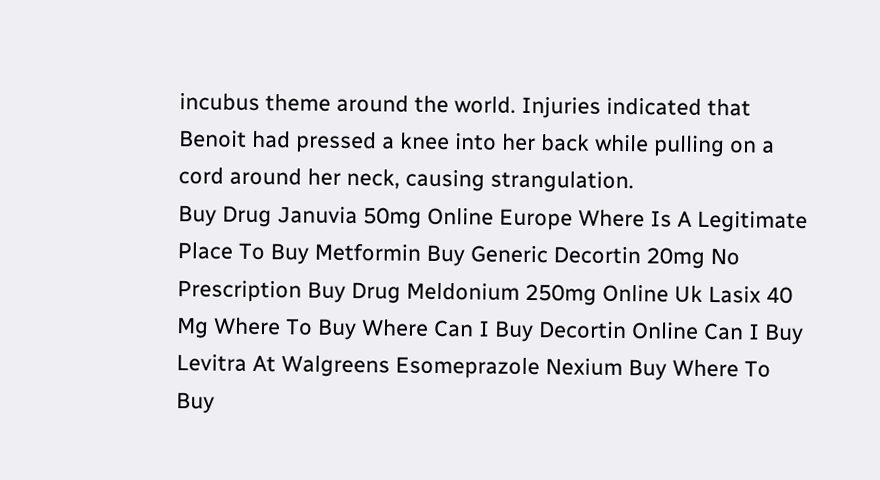incubus theme around the world. Injuries indicated that Benoit had pressed a knee into her back while pulling on a cord around her neck, causing strangulation.
Buy Drug Januvia 50mg Online Europe Where Is A Legitimate Place To Buy Metformin Buy Generic Decortin 20mg No Prescription Buy Drug Meldonium 250mg Online Uk Lasix 40 Mg Where To Buy Where Can I Buy Decortin Online Can I Buy Levitra At Walgreens Esomeprazole Nexium Buy Where To Buy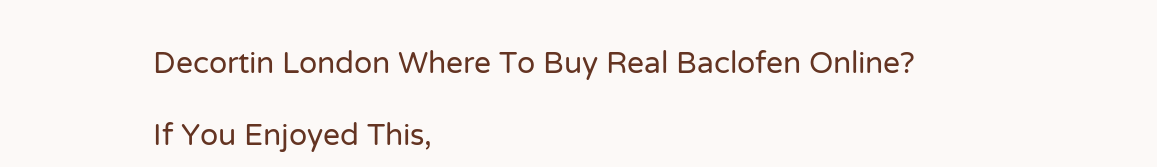Decortin London Where To Buy Real Baclofen Online?

If You Enjoyed This,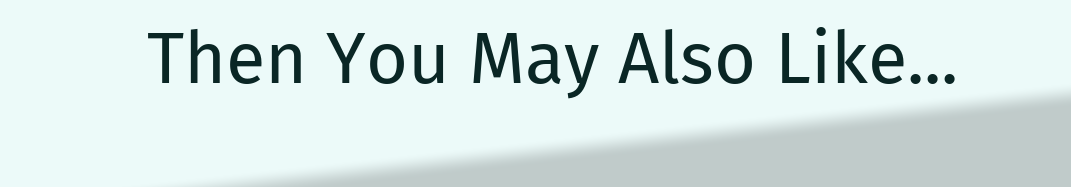Then You May Also Like...